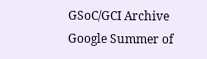GSoC/GCI Archive
Google Summer of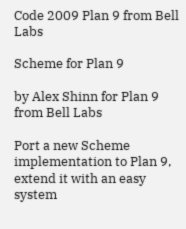Code 2009 Plan 9 from Bell Labs

Scheme for Plan 9

by Alex Shinn for Plan 9 from Bell Labs

Port a new Scheme implementation to Plan 9, extend it with an easy system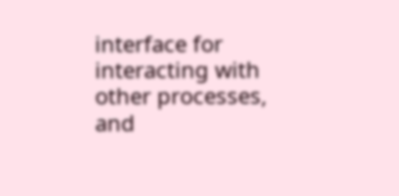interface for interacting with other processes, and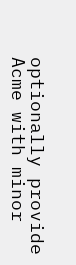optionally provide Acme with minor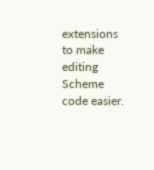extensions to make editing Scheme code easier.